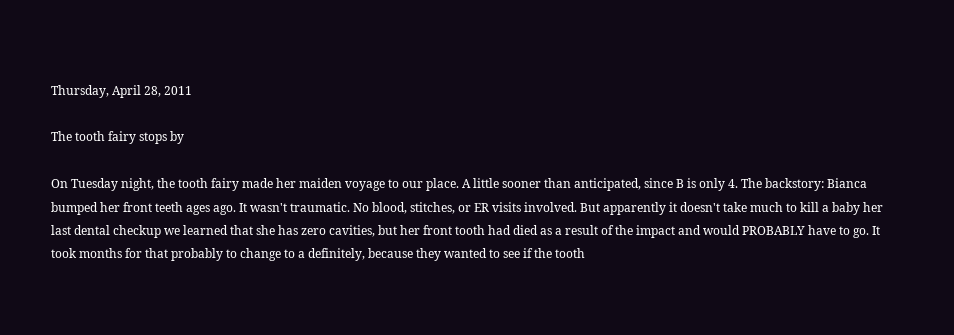Thursday, April 28, 2011

The tooth fairy stops by

On Tuesday night, the tooth fairy made her maiden voyage to our place. A little sooner than anticipated, since B is only 4. The backstory: Bianca bumped her front teeth ages ago. It wasn't traumatic. No blood, stitches, or ER visits involved. But apparently it doesn't take much to kill a baby her last dental checkup we learned that she has zero cavities, but her front tooth had died as a result of the impact and would PROBABLY have to go. It took months for that probably to change to a definitely, because they wanted to see if the tooth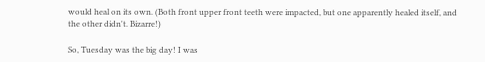would heal on its own. (Both front upper front teeth were impacted, but one apparently healed itself, and the other didn't. Bizarre!)

So, Tuesday was the big day! I was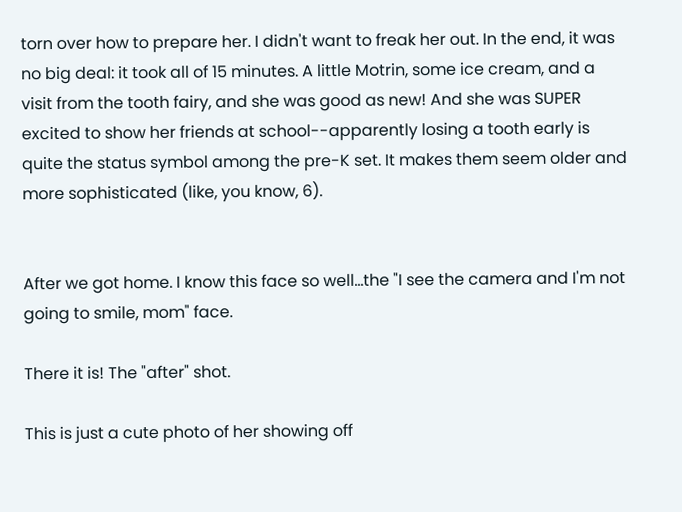torn over how to prepare her. I didn't want to freak her out. In the end, it was no big deal: it took all of 15 minutes. A little Motrin, some ice cream, and a visit from the tooth fairy, and she was good as new! And she was SUPER excited to show her friends at school--apparently losing a tooth early is quite the status symbol among the pre-K set. It makes them seem older and more sophisticated (like, you know, 6).


After we got home. I know this face so well...the "I see the camera and I'm not going to smile, mom" face.

There it is! The "after" shot.

This is just a cute photo of her showing off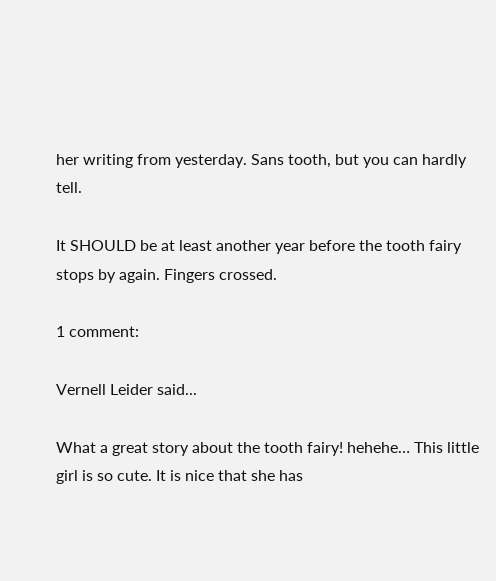her writing from yesterday. Sans tooth, but you can hardly tell.

It SHOULD be at least another year before the tooth fairy stops by again. Fingers crossed.

1 comment:

Vernell Leider said...

What a great story about the tooth fairy! hehehe… This little girl is so cute. It is nice that she has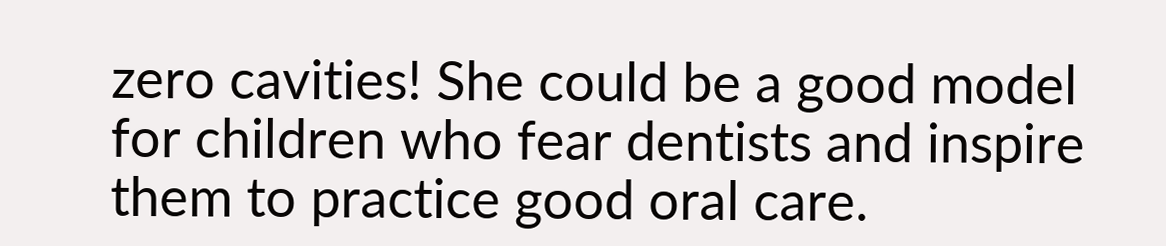zero cavities! She could be a good model for children who fear dentists and inspire them to practice good oral care.